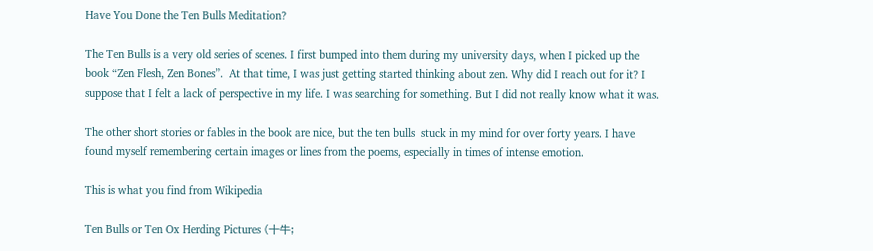Have You Done the Ten Bulls Meditation?

The Ten Bulls is a very old series of scenes. I first bumped into them during my university days, when I picked up the book “Zen Flesh, Zen Bones”.  At that time, I was just getting started thinking about zen. Why did I reach out for it? I suppose that I felt a lack of perspective in my life. I was searching for something. But I did not really know what it was.

The other short stories or fables in the book are nice, but the ten bulls  stuck in my mind for over forty years. I have found myself remembering certain images or lines from the poems, especially in times of intense emotion.

This is what you find from Wikipedia

Ten Bulls or Ten Ox Herding Pictures (十牛;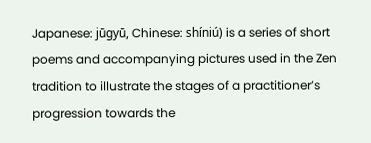Japanese: jūgyū, Chinese: shíniú) is a series of short poems and accompanying pictures used in the Zen tradition to illustrate the stages of a practitioner’s progression towards the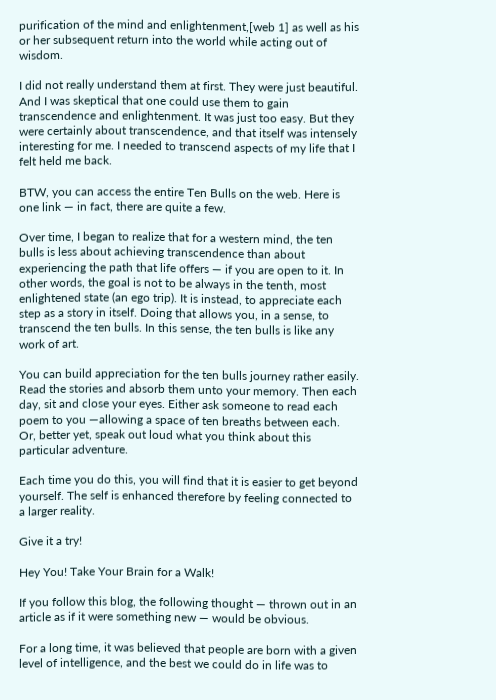purification of the mind and enlightenment,[web 1] as well as his or her subsequent return into the world while acting out of wisdom.

I did not really understand them at first. They were just beautiful. And I was skeptical that one could use them to gain transcendence and enlightenment. It was just too easy. But they were certainly about transcendence, and that itself was intensely interesting for me. I needed to transcend aspects of my life that I felt held me back.

BTW, you can access the entire Ten Bulls on the web. Here is one link — in fact, there are quite a few.

Over time, I began to realize that for a western mind, the ten bulls is less about achieving transcendence than about experiencing the path that life offers — if you are open to it. In other words, the goal is not to be always in the tenth, most enlightened state (an ego trip). It is instead, to appreciate each step as a story in itself. Doing that allows you, in a sense, to transcend the ten bulls. In this sense, the ten bulls is like any work of art.

You can build appreciation for the ten bulls journey rather easily. Read the stories and absorb them unto your memory. Then each day, sit and close your eyes. Either ask someone to read each poem to you —allowing a space of ten breaths between each. Or, better yet, speak out loud what you think about this particular adventure.

Each time you do this, you will find that it is easier to get beyond yourself. The self is enhanced therefore by feeling connected to a larger reality.

Give it a try!

Hey You! Take Your Brain for a Walk!

If you follow this blog, the following thought — thrown out in an article as if it were something new — would be obvious.

For a long time, it was believed that people are born with a given level of intelligence, and the best we could do in life was to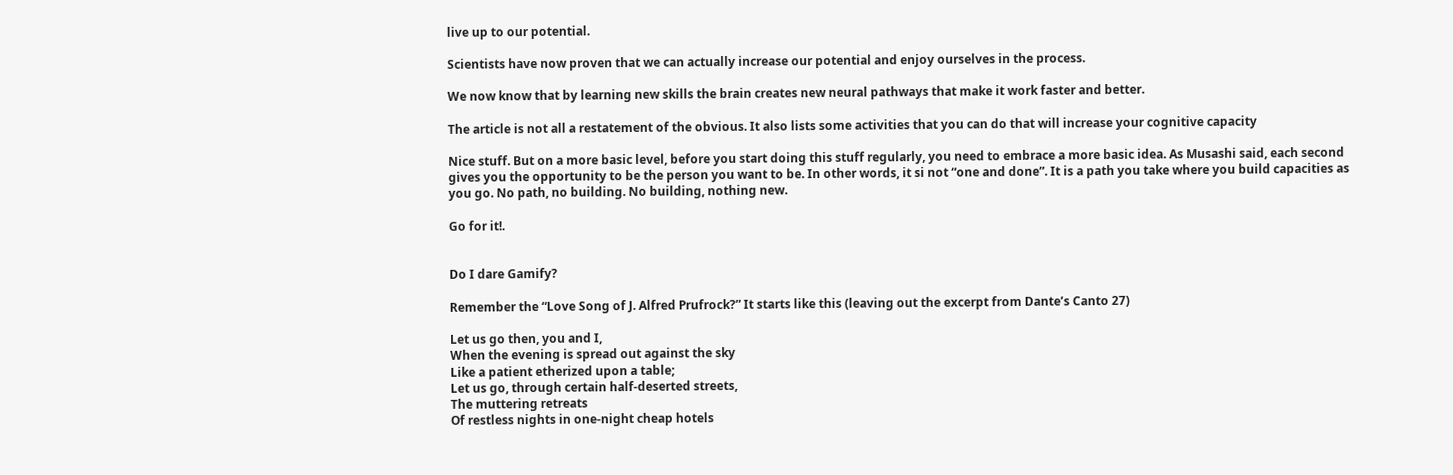live up to our potential.

Scientists have now proven that we can actually increase our potential and enjoy ourselves in the process.

We now know that by learning new skills the brain creates new neural pathways that make it work faster and better.

The article is not all a restatement of the obvious. It also lists some activities that you can do that will increase your cognitive capacity

Nice stuff. But on a more basic level, before you start doing this stuff regularly, you need to embrace a more basic idea. As Musashi said, each second gives you the opportunity to be the person you want to be. In other words, it si not “one and done”. It is a path you take where you build capacities as you go. No path, no building. No building, nothing new.

Go for it!.


Do I dare Gamify?

Remember the “Love Song of J. Alfred Prufrock?” It starts like this (leaving out the excerpt from Dante’s Canto 27)

Let us go then, you and I,
When the evening is spread out against the sky
Like a patient etherized upon a table;
Let us go, through certain half-deserted streets,
The muttering retreats
Of restless nights in one-night cheap hotels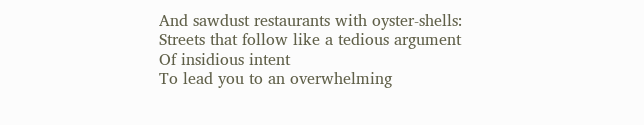And sawdust restaurants with oyster-shells:
Streets that follow like a tedious argument
Of insidious intent
To lead you to an overwhelming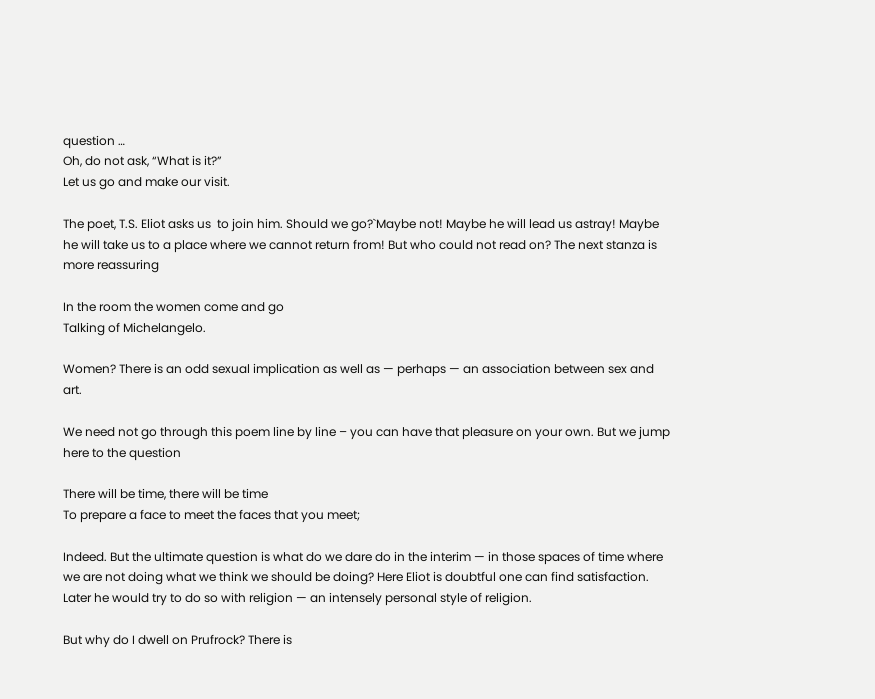question …
Oh, do not ask, “What is it?”
Let us go and make our visit.

The poet, T.S. Eliot asks us  to join him. Should we go?`Maybe not! Maybe he will lead us astray! Maybe he will take us to a place where we cannot return from! But who could not read on? The next stanza is more reassuring

In the room the women come and go
Talking of Michelangelo.

Women? There is an odd sexual implication as well as — perhaps — an association between sex and art.

We need not go through this poem line by line – you can have that pleasure on your own. But we jump here to the question

There will be time, there will be time
To prepare a face to meet the faces that you meet;

Indeed. But the ultimate question is what do we dare do in the interim — in those spaces of time where we are not doing what we think we should be doing? Here Eliot is doubtful one can find satisfaction. Later he would try to do so with religion — an intensely personal style of religion.

But why do I dwell on Prufrock? There is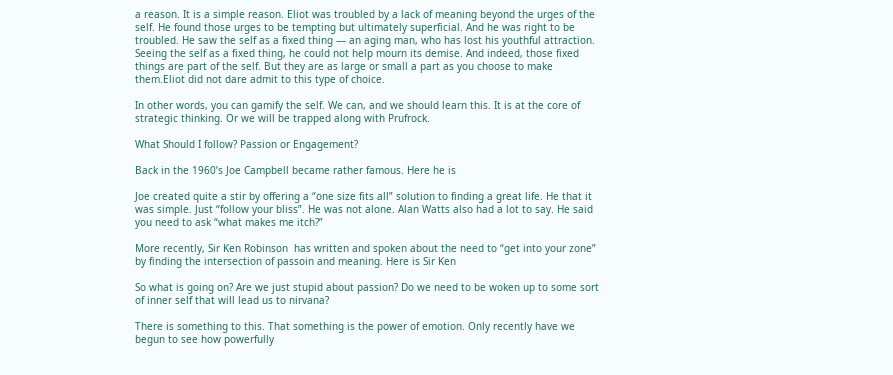a reason. It is a simple reason. Eliot was troubled by a lack of meaning beyond the urges of the self. He found those urges to be tempting but ultimately superficial. And he was right to be troubled. He saw the self as a fixed thing — an aging man, who has lost his youthful attraction.  Seeing the self as a fixed thing, he could not help mourn its demise. And indeed, those fixed things are part of the self. But they are as large or small a part as you choose to make them.Eliot did not dare admit to this type of choice.

In other words, you can gamify the self. We can, and we should learn this. It is at the core of strategic thinking. Or we will be trapped along with Prufrock.

What Should I follow? Passion or Engagement?

Back in the 1960’s Joe Campbell became rather famous. Here he is

Joe created quite a stir by offering a “one size fits all” solution to finding a great life. He that it was simple. Just “follow your bliss”. He was not alone. Alan Watts also had a lot to say. He said you need to ask “what makes me itch?”

More recently, Sir Ken Robinson  has written and spoken about the need to “get into your zone” by finding the intersection of passoin and meaning. Here is Sir Ken

So what is going on? Are we just stupid about passion? Do we need to be woken up to some sort of inner self that will lead us to nirvana?

There is something to this. That something is the power of emotion. Only recently have we begun to see how powerfully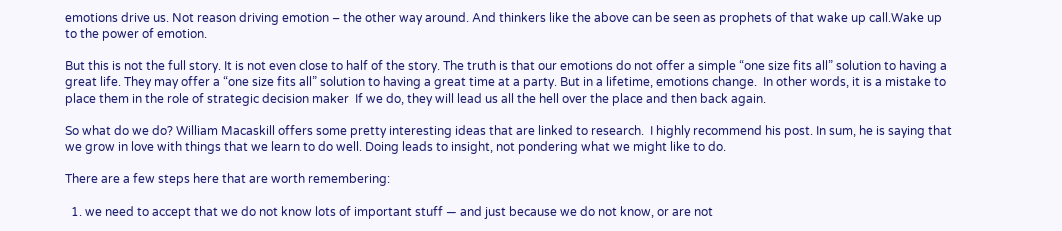emotions drive us. Not reason driving emotion – the other way around. And thinkers like the above can be seen as prophets of that wake up call.Wake up to the power of emotion.

But this is not the full story. It is not even close to half of the story. The truth is that our emotions do not offer a simple “one size fits all” solution to having a great life. They may offer a “one size fits all” solution to having a great time at a party. But in a lifetime, emotions change.  In other words, it is a mistake to place them in the role of strategic decision maker  If we do, they will lead us all the hell over the place and then back again.

So what do we do? William Macaskill offers some pretty interesting ideas that are linked to research.  I highly recommend his post. In sum, he is saying that we grow in love with things that we learn to do well. Doing leads to insight, not pondering what we might like to do.

There are a few steps here that are worth remembering:

  1. we need to accept that we do not know lots of important stuff — and just because we do not know, or are not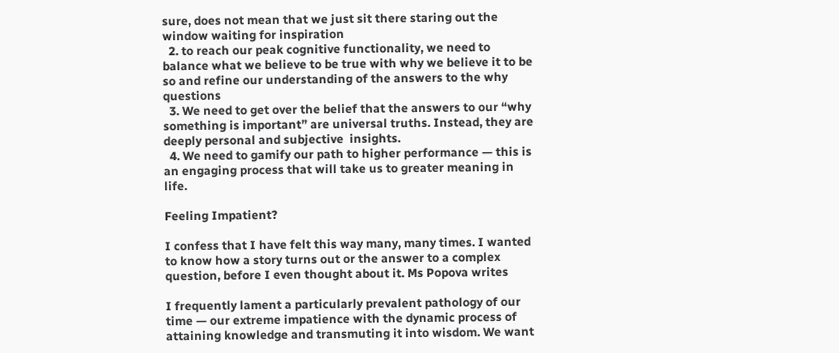sure, does not mean that we just sit there staring out the window waiting for inspiration
  2. to reach our peak cognitive functionality, we need to balance what we believe to be true with why we believe it to be so and refine our understanding of the answers to the why questions
  3. We need to get over the belief that the answers to our “why something is important” are universal truths. Instead, they are deeply personal and subjective  insights.
  4. We need to gamify our path to higher performance — this is an engaging process that will take us to greater meaning in life.

Feeling Impatient?

I confess that I have felt this way many, many times. I wanted to know how a story turns out or the answer to a complex question, before I even thought about it. Ms Popova writes

I frequently lament a particularly prevalent pathology of our time — our extreme impatience with the dynamic process of attaining knowledge and transmuting it into wisdom. We want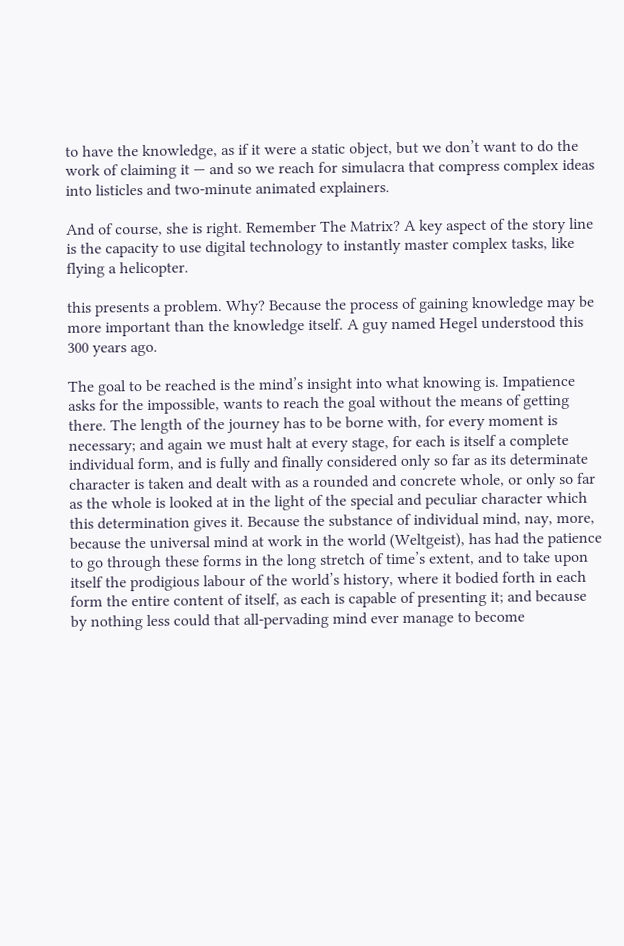to have the knowledge, as if it were a static object, but we don’t want to do the work of claiming it — and so we reach for simulacra that compress complex ideas into listicles and two-minute animated explainers.

And of course, she is right. Remember The Matrix? A key aspect of the story line is the capacity to use digital technology to instantly master complex tasks, like flying a helicopter.

this presents a problem. Why? Because the process of gaining knowledge may be more important than the knowledge itself. A guy named Hegel understood this 300 years ago.

The goal to be reached is the mind’s insight into what knowing is. Impatience asks for the impossible, wants to reach the goal without the means of getting there. The length of the journey has to be borne with, for every moment is necessary; and again we must halt at every stage, for each is itself a complete individual form, and is fully and finally considered only so far as its determinate character is taken and dealt with as a rounded and concrete whole, or only so far as the whole is looked at in the light of the special and peculiar character which this determination gives it. Because the substance of individual mind, nay, more, because the universal mind at work in the world (Weltgeist), has had the patience to go through these forms in the long stretch of time’s extent, and to take upon itself the prodigious labour of the world’s history, where it bodied forth in each form the entire content of itself, as each is capable of presenting it; and because by nothing less could that all-pervading mind ever manage to become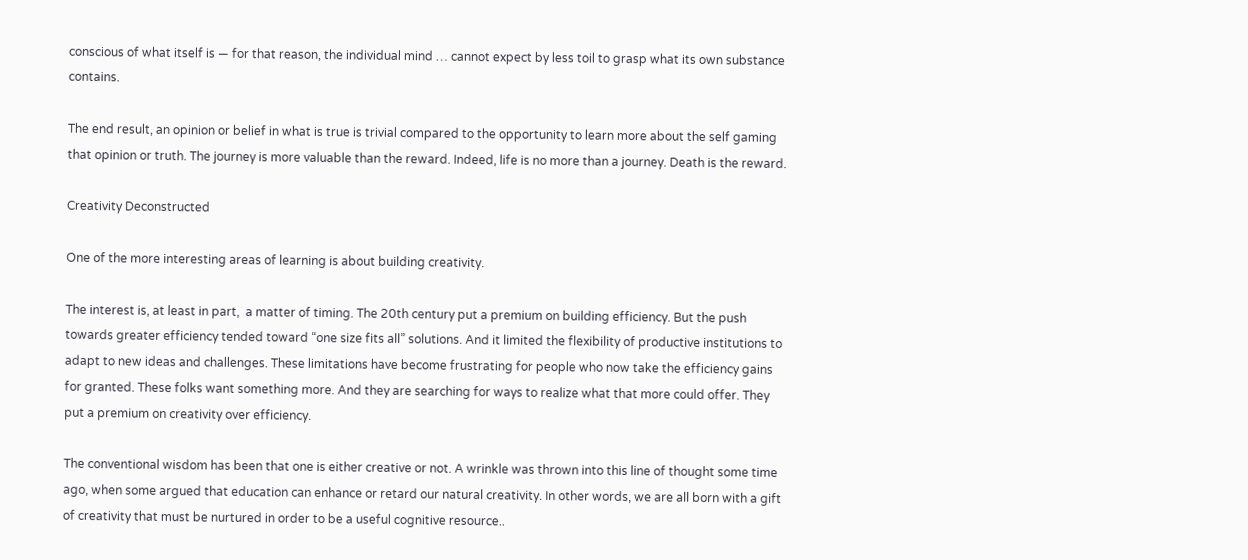conscious of what itself is — for that reason, the individual mind … cannot expect by less toil to grasp what its own substance contains.

The end result, an opinion or belief in what is true is trivial compared to the opportunity to learn more about the self gaming that opinion or truth. The journey is more valuable than the reward. Indeed, life is no more than a journey. Death is the reward.

Creativity Deconstructed

One of the more interesting areas of learning is about building creativity.

The interest is, at least in part,  a matter of timing. The 20th century put a premium on building efficiency. But the push towards greater efficiency tended toward “one size fits all” solutions. And it limited the flexibility of productive institutions to adapt to new ideas and challenges. These limitations have become frustrating for people who now take the efficiency gains for granted. These folks want something more. And they are searching for ways to realize what that more could offer. They put a premium on creativity over efficiency.

The conventional wisdom has been that one is either creative or not. A wrinkle was thrown into this line of thought some time ago, when some argued that education can enhance or retard our natural creativity. In other words, we are all born with a gift of creativity that must be nurtured in order to be a useful cognitive resource..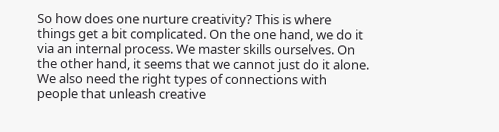So how does one nurture creativity? This is where things get a bit complicated. On the one hand, we do it via an internal process. We master skills ourselves. On the other hand, it seems that we cannot just do it alone. We also need the right types of connections with people that unleash creative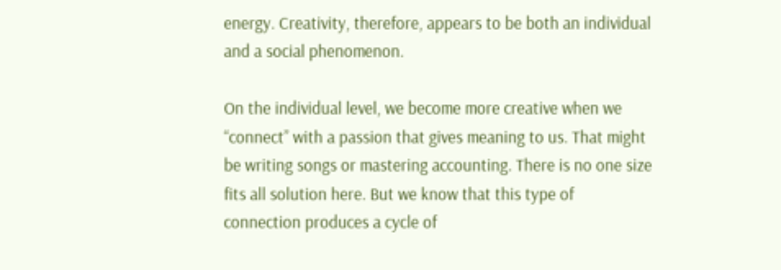energy. Creativity, therefore, appears to be both an individual and a social phenomenon.

On the individual level, we become more creative when we “connect” with a passion that gives meaning to us. That might be writing songs or mastering accounting. There is no one size fits all solution here. But we know that this type of connection produces a cycle of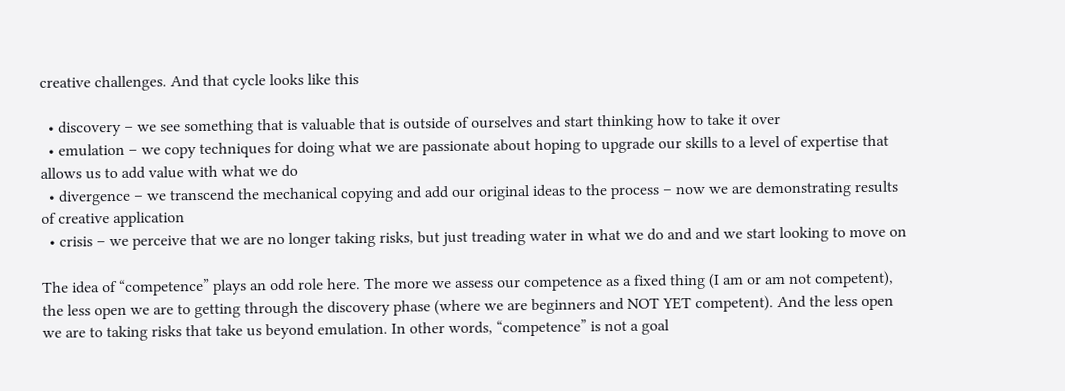creative challenges. And that cycle looks like this

  • discovery – we see something that is valuable that is outside of ourselves and start thinking how to take it over
  • emulation – we copy techniques for doing what we are passionate about hoping to upgrade our skills to a level of expertise that allows us to add value with what we do
  • divergence – we transcend the mechanical copying and add our original ideas to the process – now we are demonstrating results of creative application
  • crisis – we perceive that we are no longer taking risks, but just treading water in what we do and and we start looking to move on

The idea of “competence” plays an odd role here. The more we assess our competence as a fixed thing (I am or am not competent), the less open we are to getting through the discovery phase (where we are beginners and NOT YET competent). And the less open we are to taking risks that take us beyond emulation. In other words, “competence” is not a goal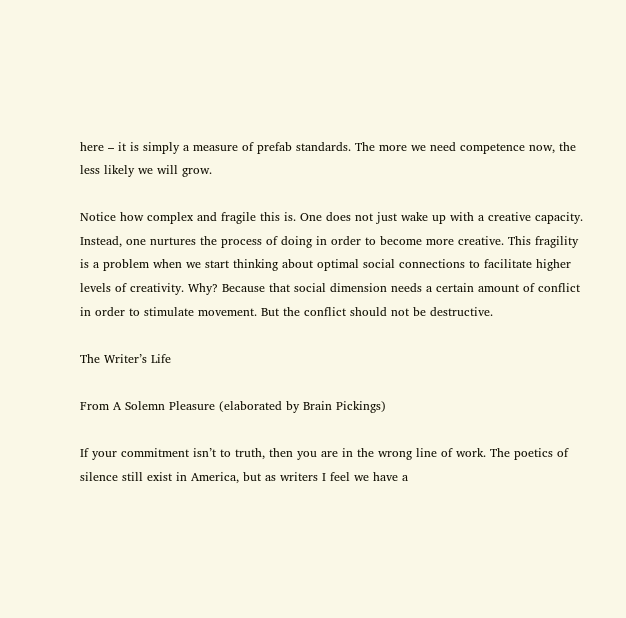here – it is simply a measure of prefab standards. The more we need competence now, the less likely we will grow.

Notice how complex and fragile this is. One does not just wake up with a creative capacity. Instead, one nurtures the process of doing in order to become more creative. This fragility is a problem when we start thinking about optimal social connections to facilitate higher levels of creativity. Why? Because that social dimension needs a certain amount of conflict in order to stimulate movement. But the conflict should not be destructive.

The Writer’s Life

From A Solemn Pleasure (elaborated by Brain Pickings)

If your commitment isn’t to truth, then you are in the wrong line of work. The poetics of silence still exist in America, but as writers I feel we have a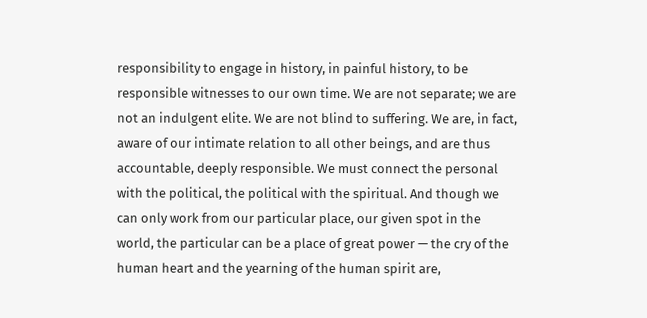responsibility to engage in history, in painful history, to be responsible witnesses to our own time. We are not separate; we are not an indulgent elite. We are not blind to suffering. We are, in fact, aware of our intimate relation to all other beings, and are thus accountable, deeply responsible. We must connect the personal with the political, the political with the spiritual. And though we can only work from our particular place, our given spot in the world, the particular can be a place of great power — the cry of the human heart and the yearning of the human spirit are,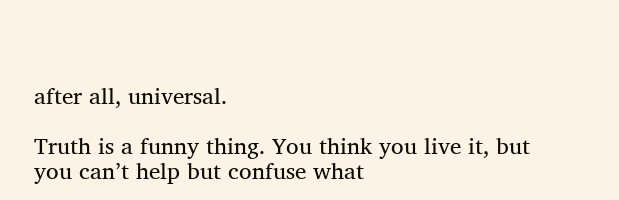after all, universal.

Truth is a funny thing. You think you live it, but you can’t help but confuse what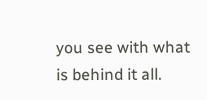you see with what is behind it all.